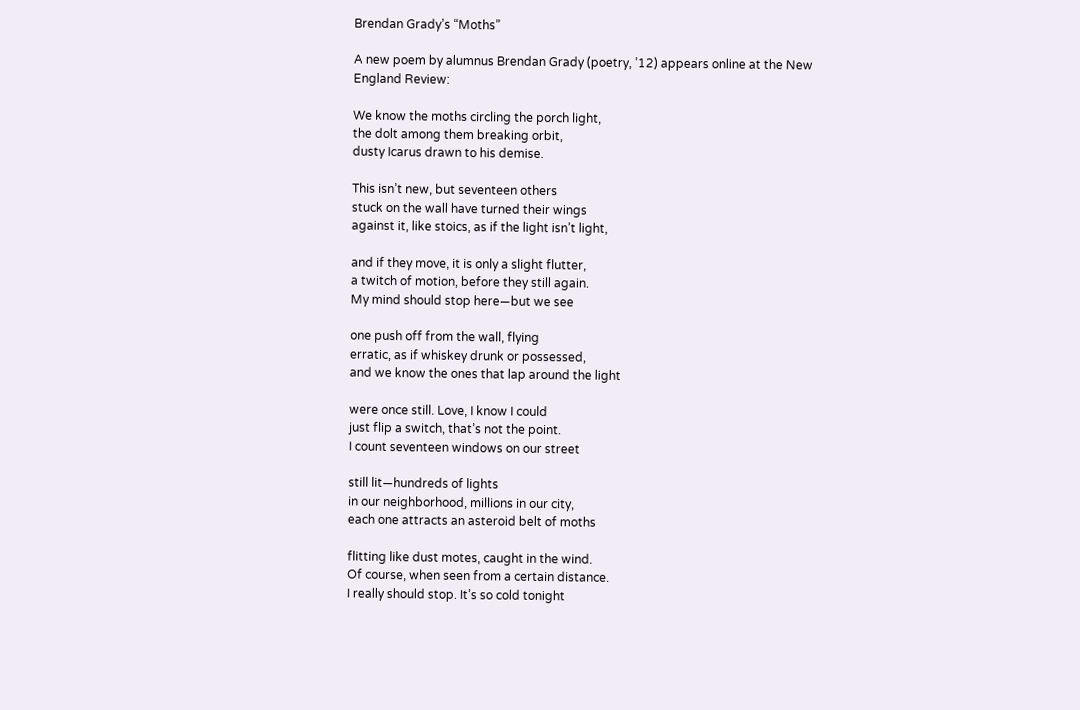Brendan Grady’s “Moths”

A new poem by alumnus Brendan Grady (poetry, ’12) appears online at the New England Review:

We know the moths circling the porch light,
the dolt among them breaking orbit,
dusty Icarus drawn to his demise.

This isn’t new, but seventeen others
stuck on the wall have turned their wings
against it, like stoics, as if the light isn’t light,

and if they move, it is only a slight flutter,
a twitch of motion, before they still again.
My mind should stop here—but we see

one push off from the wall, flying
erratic, as if whiskey drunk or possessed,
and we know the ones that lap around the light

were once still. Love, I know I could
just flip a switch, that’s not the point.
I count seventeen windows on our street

still lit—hundreds of lights
in our neighborhood, millions in our city,
each one attracts an asteroid belt of moths

flitting like dust motes, caught in the wind.
Of course, when seen from a certain distance.
I really should stop. It’s so cold tonight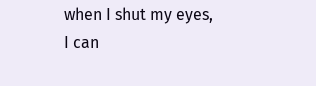when I shut my eyes, I can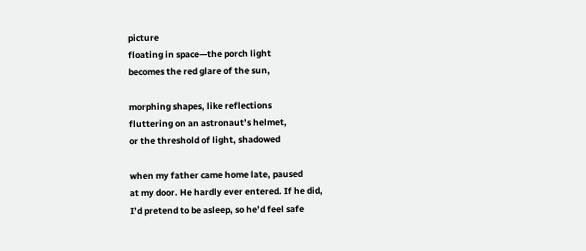picture
floating in space—the porch light
becomes the red glare of the sun,

morphing shapes, like reflections
fluttering on an astronaut’s helmet,
or the threshold of light, shadowed

when my father came home late, paused
at my door. He hardly ever entered. If he did,
I’d pretend to be asleep, so he’d feel safe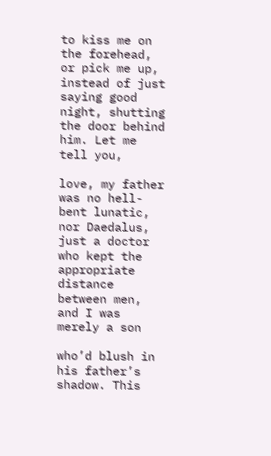to kiss me on the forehead, or pick me up,
instead of just saying good night, shutting
the door behind him. Let me tell you,

love, my father was no hell-bent lunatic,
nor Daedalus, just a doctor who kept the appropriate
distance between men, and I was merely a son

who’d blush in his father’s shadow. This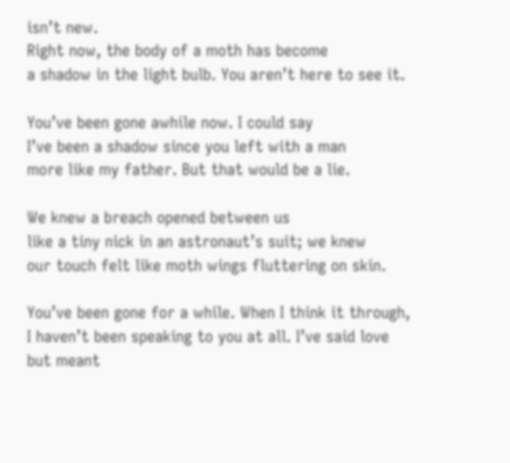isn’t new.
Right now, the body of a moth has become
a shadow in the light bulb. You aren’t here to see it.

You’ve been gone awhile now. I could say
I’ve been a shadow since you left with a man
more like my father. But that would be a lie.

We knew a breach opened between us
like a tiny nick in an astronaut’s suit; we knew
our touch felt like moth wings fluttering on skin.

You’ve been gone for a while. When I think it through,
I haven’t been speaking to you at all. I’ve said love
but meant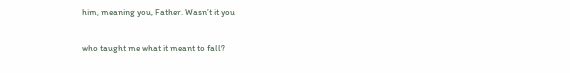him, meaning you, Father. Wasn’t it you

who taught me what it meant to fall?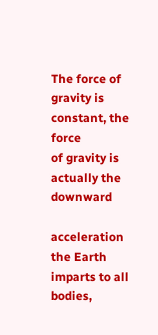The force of gravity is constant, the force
of gravity is actually the downward

acceleration the Earth imparts to all bodies,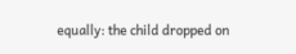equally: the child dropped on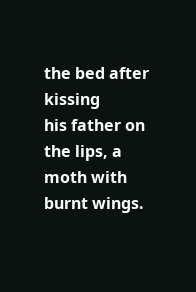the bed after kissing
his father on the lips, a moth with burnt wings.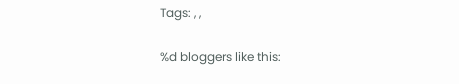Tags: , ,

%d bloggers like this: